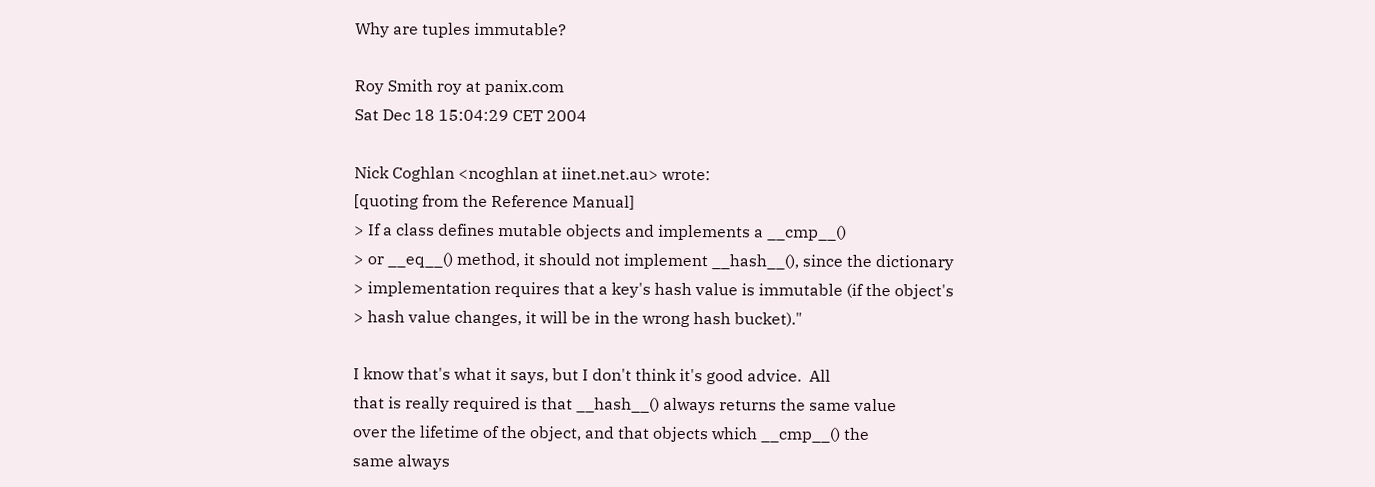Why are tuples immutable?

Roy Smith roy at panix.com
Sat Dec 18 15:04:29 CET 2004

Nick Coghlan <ncoghlan at iinet.net.au> wrote:
[quoting from the Reference Manual]
> If a class defines mutable objects and implements a __cmp__()
> or __eq__() method, it should not implement __hash__(), since the dictionary
> implementation requires that a key's hash value is immutable (if the object's
> hash value changes, it will be in the wrong hash bucket)."

I know that's what it says, but I don't think it's good advice.  All
that is really required is that __hash__() always returns the same value
over the lifetime of the object, and that objects which __cmp__() the
same always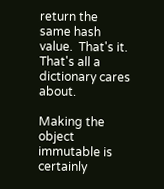return the same hash value.  That's it.  That's all a
dictionary cares about.

Making the object immutable is certainly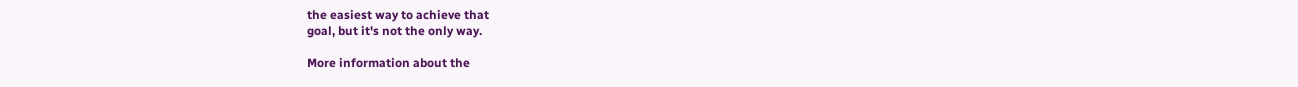the easiest way to achieve that
goal, but it's not the only way.

More information about the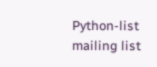Python-list mailing list